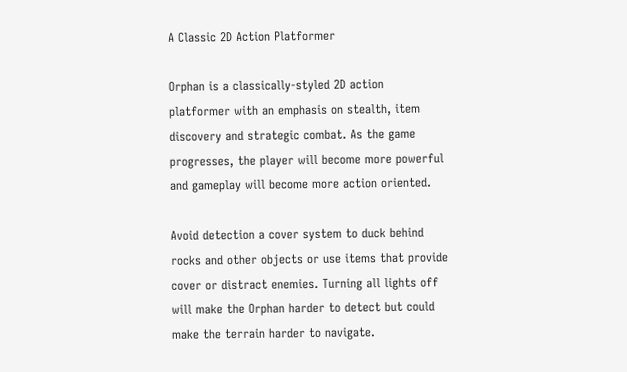A Classic 2D Action Platformer

Orphan is a classically-styled 2D action platformer with an emphasis on stealth, item discovery and strategic combat. As the game progresses, the player will become more powerful and gameplay will become more action oriented.

Avoid detection a cover system to duck behind rocks and other objects or use items that provide cover or distract enemies. Turning all lights off will make the Orphan harder to detect but could make the terrain harder to navigate.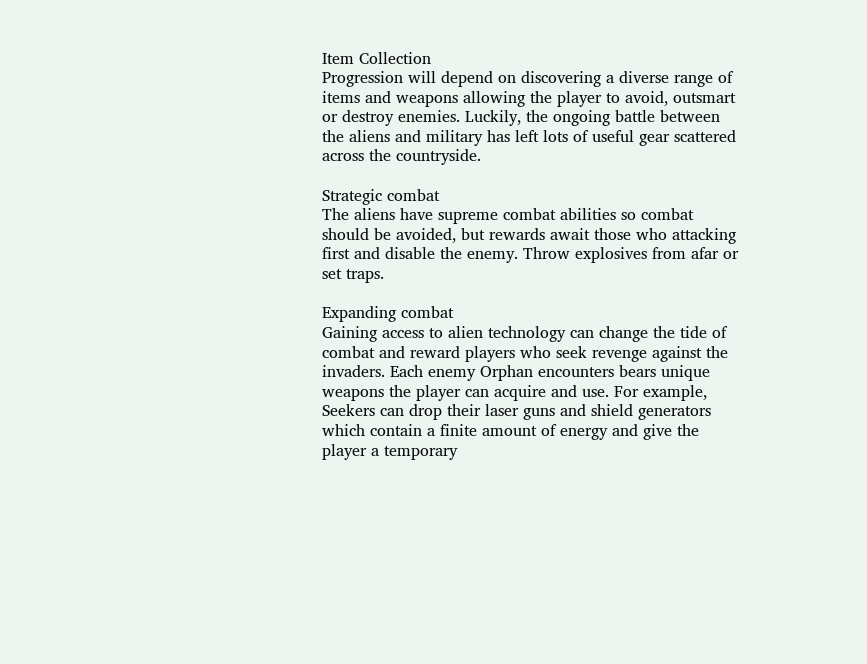Item Collection
Progression will depend on discovering a diverse range of items and weapons allowing the player to avoid, outsmart or destroy enemies. Luckily, the ongoing battle between the aliens and military has left lots of useful gear scattered across the countryside.

Strategic combat
The aliens have supreme combat abilities so combat should be avoided, but rewards await those who attacking first and disable the enemy. Throw explosives from afar or set traps.

Expanding combat
Gaining access to alien technology can change the tide of combat and reward players who seek revenge against the invaders. Each enemy Orphan encounters bears unique weapons the player can acquire and use. For example, Seekers can drop their laser guns and shield generators which contain a finite amount of energy and give the player a temporary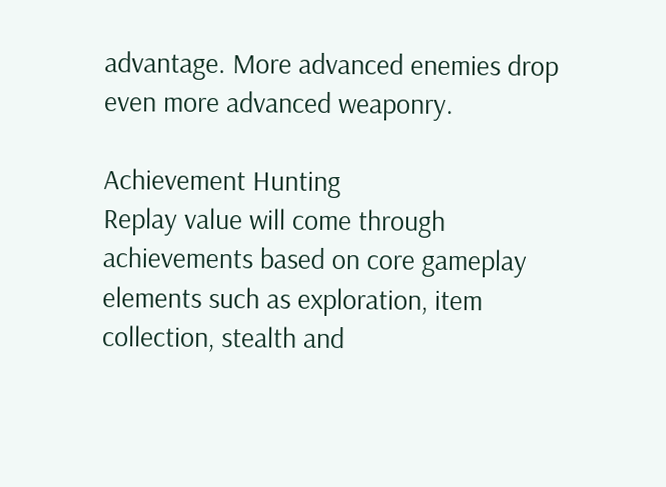advantage. More advanced enemies drop even more advanced weaponry.

Achievement Hunting
Replay value will come through achievements based on core gameplay elements such as exploration, item collection, stealth and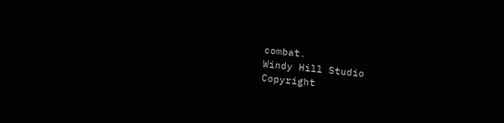combat.
Windy Hill Studio
Copyright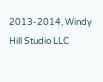2013-2014, Windy Hill Studio LLC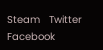Steam   Twitter   Facebook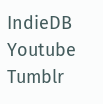IndieDB   Youtube   Tumblr